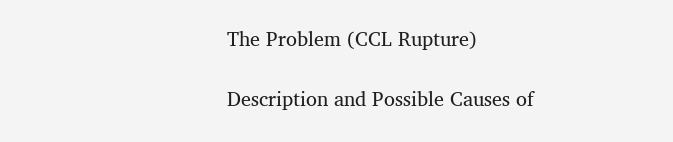The Problem (CCL Rupture)

Description and Possible Causes of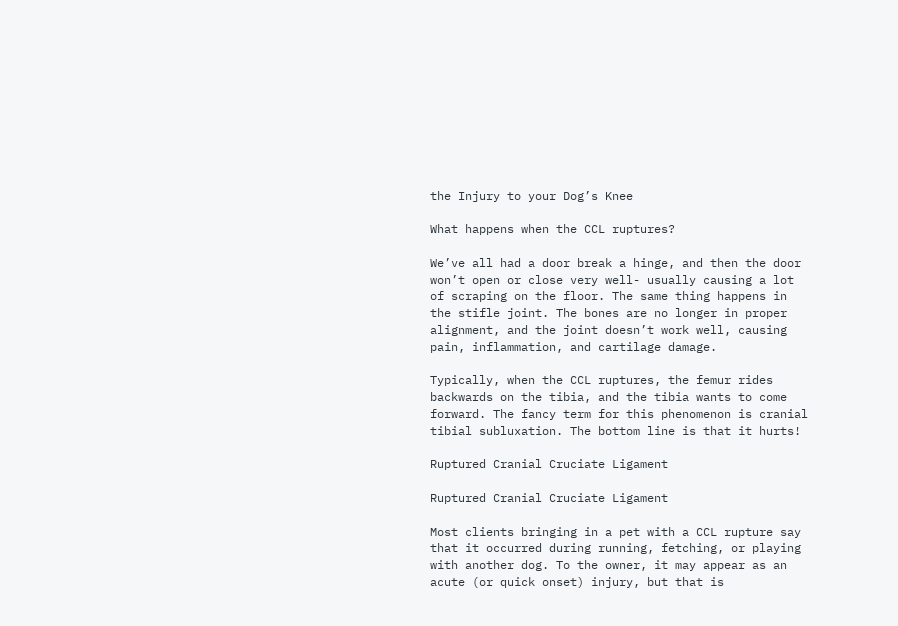the Injury to your Dog’s Knee

What happens when the CCL ruptures?

We’ve all had a door break a hinge, and then the door won’t open or close very well- usually causing a lot of scraping on the floor. The same thing happens in the stifle joint. The bones are no longer in proper alignment, and the joint doesn’t work well, causing pain, inflammation, and cartilage damage.

Typically, when the CCL ruptures, the femur rides backwards on the tibia, and the tibia wants to come forward. The fancy term for this phenomenon is cranial tibial subluxation. The bottom line is that it hurts!

Ruptured Cranial Cruciate Ligament

Ruptured Cranial Cruciate Ligament

Most clients bringing in a pet with a CCL rupture say that it occurred during running, fetching, or playing with another dog. To the owner, it may appear as an acute (or quick onset) injury, but that is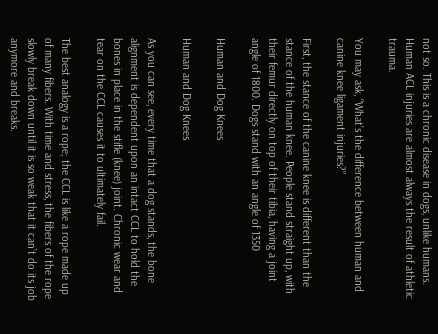not so. This is a chronic disease in dogs, unlike humans. Human ACL injuries are almost always the result of athletic trauma.

You may ask, “What’s the difference between human and canine knee ligament injuries?”

First, the stance of the canine knee is different than the stance of the human knee. People stand straight up, with their femur directly on top of their tibia, having a joint angle of 1800. Dogs stand with an angle of 1350

Human and Dog Knees

Human and Dog Knees

As you can see, every time that a dog stands, the bone alignment is dependent upon an intact CCL to hold the bones in place in the stifle (knee) joint. Chronic wear and tear on the CCL causes it to ultimately fail.

The best analogy is a rope; the CCL is like a rope made up of many fibers. With time and stress, the fibers of the rope slowly break down until it is so weak that it can’t do its job anymore and breaks.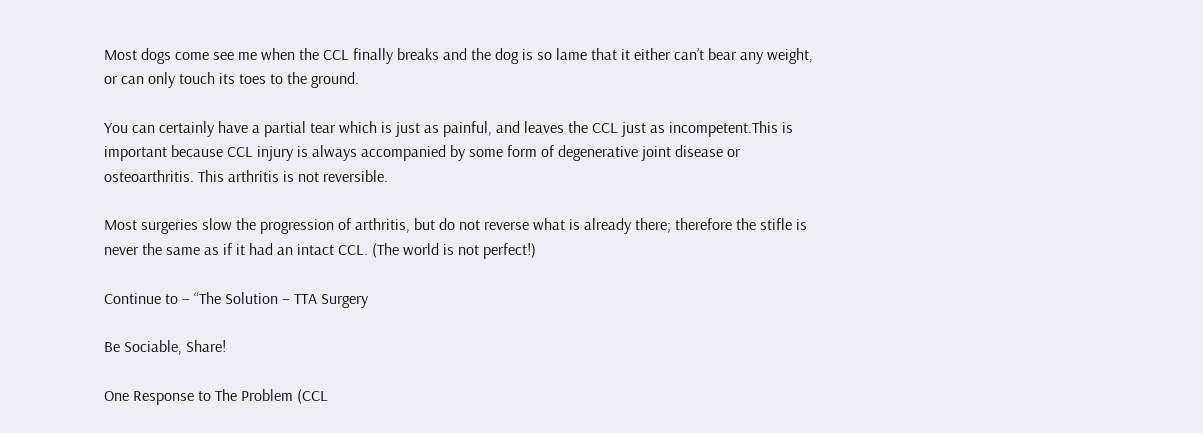Most dogs come see me when the CCL finally breaks and the dog is so lame that it either can’t bear any weight, or can only touch its toes to the ground.

You can certainly have a partial tear which is just as painful, and leaves the CCL just as incompetent.This is important because CCL injury is always accompanied by some form of degenerative joint disease or osteoarthritis. This arthritis is not reversible.

Most surgeries slow the progression of arthritis, but do not reverse what is already there; therefore the stifle is never the same as if it had an intact CCL. (The world is not perfect!)

Continue to – “The Solution – TTA Surgery

Be Sociable, Share!

One Response to The Problem (CCL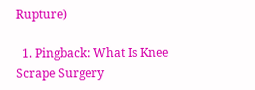Rupture)

  1. Pingback: What Is Knee Scrape Surgery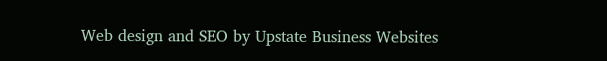Web design and SEO by Upstate Business Websites